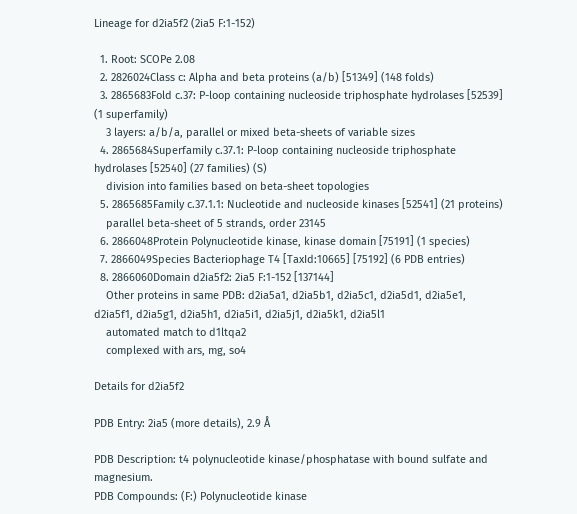Lineage for d2ia5f2 (2ia5 F:1-152)

  1. Root: SCOPe 2.08
  2. 2826024Class c: Alpha and beta proteins (a/b) [51349] (148 folds)
  3. 2865683Fold c.37: P-loop containing nucleoside triphosphate hydrolases [52539] (1 superfamily)
    3 layers: a/b/a, parallel or mixed beta-sheets of variable sizes
  4. 2865684Superfamily c.37.1: P-loop containing nucleoside triphosphate hydrolases [52540] (27 families) (S)
    division into families based on beta-sheet topologies
  5. 2865685Family c.37.1.1: Nucleotide and nucleoside kinases [52541] (21 proteins)
    parallel beta-sheet of 5 strands, order 23145
  6. 2866048Protein Polynucleotide kinase, kinase domain [75191] (1 species)
  7. 2866049Species Bacteriophage T4 [TaxId:10665] [75192] (6 PDB entries)
  8. 2866060Domain d2ia5f2: 2ia5 F:1-152 [137144]
    Other proteins in same PDB: d2ia5a1, d2ia5b1, d2ia5c1, d2ia5d1, d2ia5e1, d2ia5f1, d2ia5g1, d2ia5h1, d2ia5i1, d2ia5j1, d2ia5k1, d2ia5l1
    automated match to d1ltqa2
    complexed with ars, mg, so4

Details for d2ia5f2

PDB Entry: 2ia5 (more details), 2.9 Å

PDB Description: t4 polynucleotide kinase/phosphatase with bound sulfate and magnesium.
PDB Compounds: (F:) Polynucleotide kinase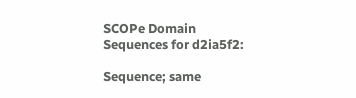SCOPe Domain Sequences for d2ia5f2:

Sequence; same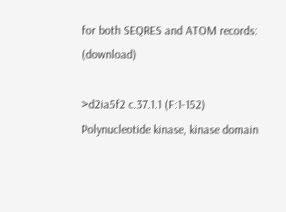for both SEQRES and ATOM records: (download)

>d2ia5f2 c.37.1.1 (F:1-152) Polynucleotide kinase, kinase domain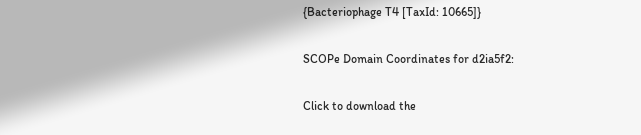{Bacteriophage T4 [TaxId: 10665]}

SCOPe Domain Coordinates for d2ia5f2:

Click to download the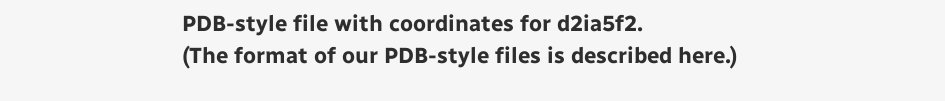PDB-style file with coordinates for d2ia5f2.
(The format of our PDB-style files is described here.)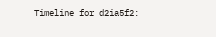Timeline for d2ia5f2: